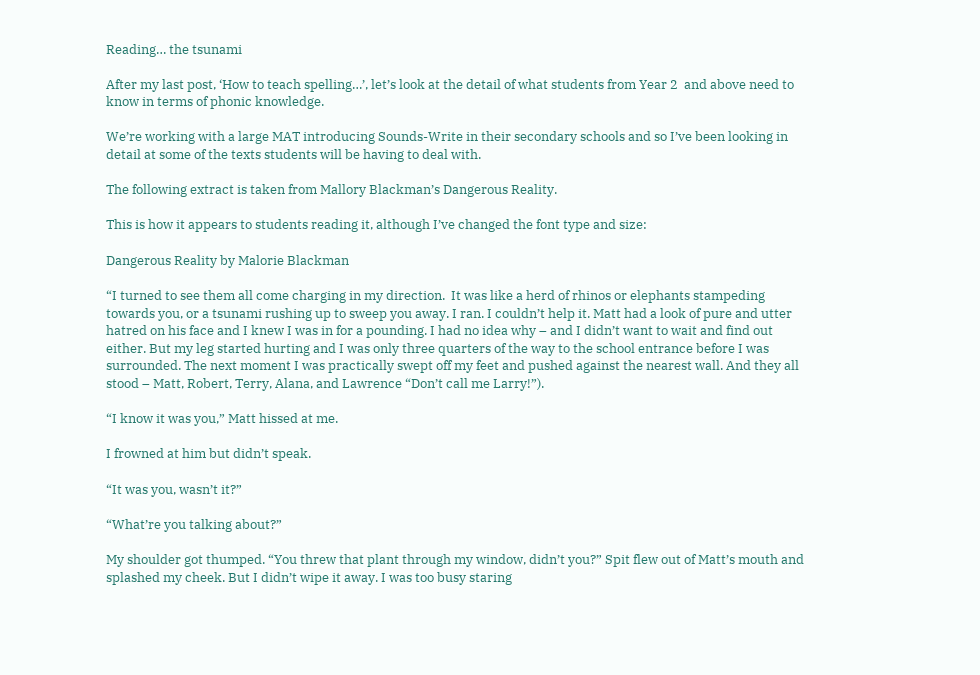Reading… the tsunami

After my last post, ‘How to teach spelling…’, let’s look at the detail of what students from Year 2  and above need to know in terms of phonic knowledge.

We’re working with a large MAT introducing Sounds-Write in their secondary schools and so I’ve been looking in detail at some of the texts students will be having to deal with.

The following extract is taken from Mallory Blackman’s Dangerous Reality.

This is how it appears to students reading it, although I’ve changed the font type and size:

Dangerous Reality by Malorie Blackman

“I turned to see them all come charging in my direction.  It was like a herd of rhinos or elephants stampeding towards you, or a tsunami rushing up to sweep you away. I ran. I couldn’t help it. Matt had a look of pure and utter hatred on his face and I knew I was in for a pounding. I had no idea why – and I didn’t want to wait and find out either. But my leg started hurting and I was only three quarters of the way to the school entrance before I was surrounded. The next moment I was practically swept off my feet and pushed against the nearest wall. And they all stood – Matt, Robert, Terry, Alana, and Lawrence “Don’t call me Larry!”).

“I know it was you,” Matt hissed at me.

I frowned at him but didn’t speak.

“It was you, wasn’t it?”

“What’re you talking about?”

My shoulder got thumped. “You threw that plant through my window, didn’t you?” Spit flew out of Matt’s mouth and splashed my cheek. But I didn’t wipe it away. I was too busy staring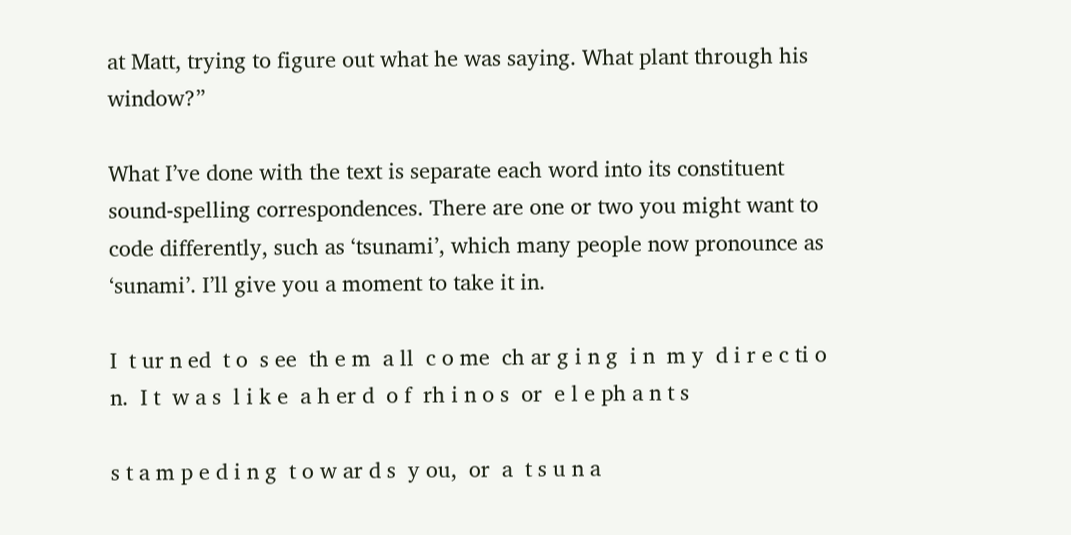at Matt, trying to figure out what he was saying. What plant through his window?”

What I’ve done with the text is separate each word into its constituent sound-spelling correspondences. There are one or two you might want to code differently, such as ‘tsunami’, which many people now pronounce as ‘sunami’. I’ll give you a moment to take it in.

I  t ur n ed  t o  s ee  th e m  a ll  c o me  ch ar g i n g  i n  m y  d i r e c ti o n.  I t  w a s  l i k e  a h er d  o f  rh i n o s  or  e l e ph a n t s

s t a m p e d i n g  t o w ar d s  y ou,  or  a  t s u n a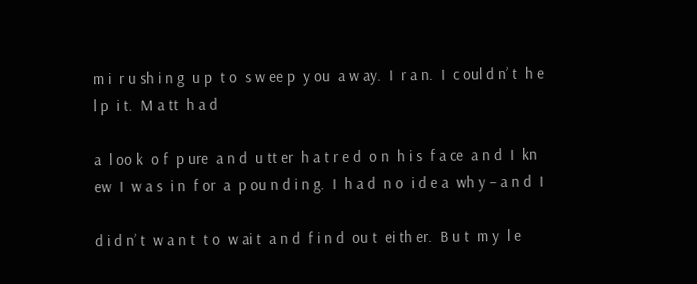m i  r u sh i n g  u p  t o  s w ee p  y ou  a w ay.  I  r a n.  I  c oul d n’ t  h e l p  i t.  M a tt  h a d

a  l oo k  o f  p ure  a n d  u tt er  h a t r e d  o n  h i s  f a ce  a n d  I  kn ew  I  w a s  i n  f or  a  p ou n d i n g.  I  h a d  n o  i d e a  wh y – a n d  I

d i d n’ t  w a n t  t o  w ai t  a n d  f i n d  ou t  ei th er.  B u t  m y  l e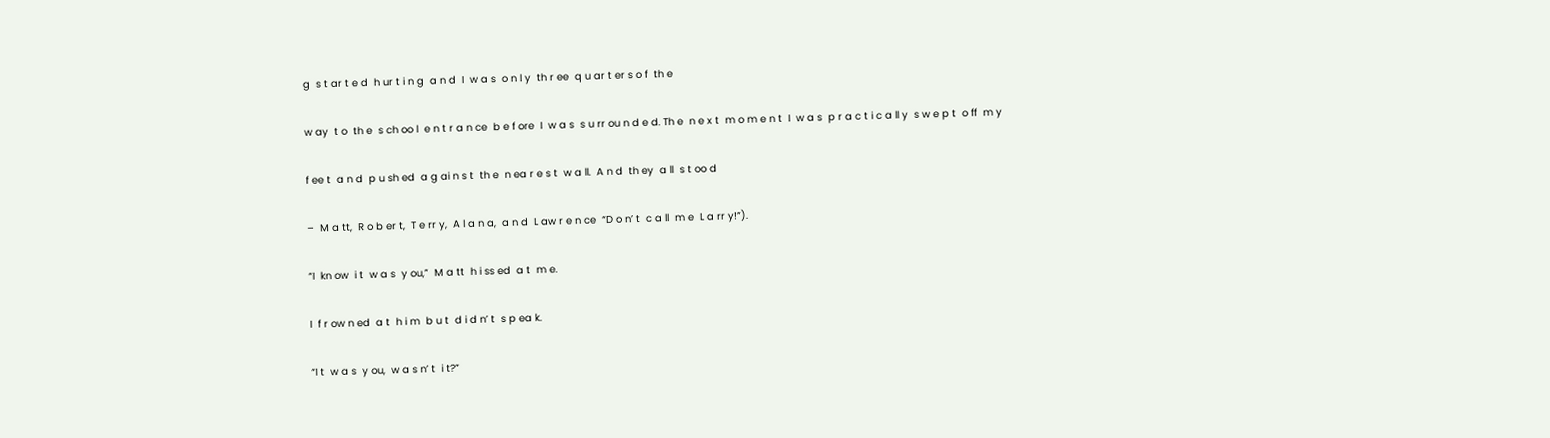g  s t ar t e d  h ur t i n g  a n d  I  w a s  o n l y  th r ee  q u ar t er s o f  th e

w ay  t o  th e  s ch oo l  e n t r a n ce  b e f ore  I  w a s  s u rr ou n d e d. Th e  n e x t  m o m e n t  I  w a s  p r a c t i c a ll y  s w e p t  o ff  m y

f ee t  a n d  p u sh ed  a g ai n s t  th e  n ea r e s t  w a ll.  A n d  th ey  a ll  s t oo d

–  M a tt,  R o b er t,  T e rr y,  A l a n a,  a n d  L aw r e n ce  “D o n’ t  c a ll  m e  L a rr y!”).

“I  kn ow  i t  w a s  y ou,”  M a tt  h i ss ed  a t  m e.

I  f r ow n ed  a t  h i m  b u t  d i d n’ t  s p ea k.

“I t  w a s  y ou,  w a s n’ t  i t?”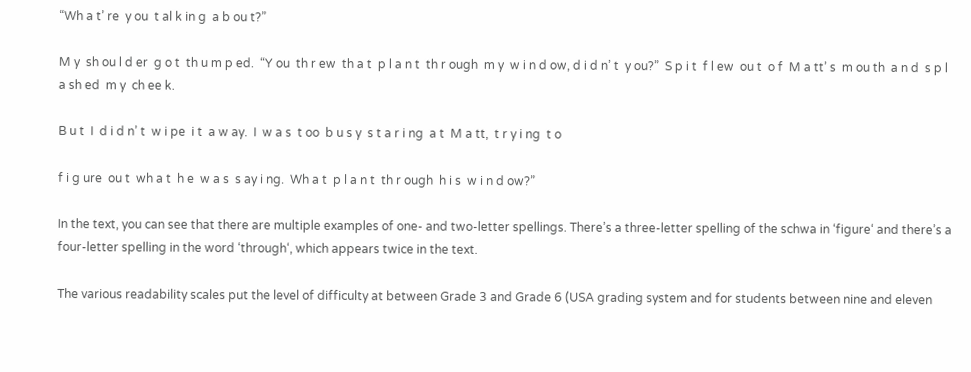“Wh a t’ re  y ou  t al k in g  a b ou t?”

M y  sh ou l d er  g o t  th u m p ed.  “Y ou  th r ew  th a t  p l a n t  th r ough  m y  w i n d ow, d i d n’ t  y ou?”  S p i t  f l ew  ou t  o f  M a tt’ s  m ou th  a n d  s p l a sh ed  m y  ch ee k.

B u t  I  d i d n’ t  w i pe  i t  a w ay.  I  w a s  t oo  b u s y  s t a r i ng  a t  M a tt,  t r y i ng  t o

f i g ure  ou t  wh a t  h e  w a s  s ay i ng.  Wh a t  p l a n t  th r ough  h i s  w i n d ow?”

In the text, you can see that there are multiple examples of one- and two-letter spellings. There’s a three-letter spelling of the schwa in ‘figure‘ and there’s a four-letter spelling in the word ‘through‘, which appears twice in the text.

The various readability scales put the level of difficulty at between Grade 3 and Grade 6 (USA grading system and for students between nine and eleven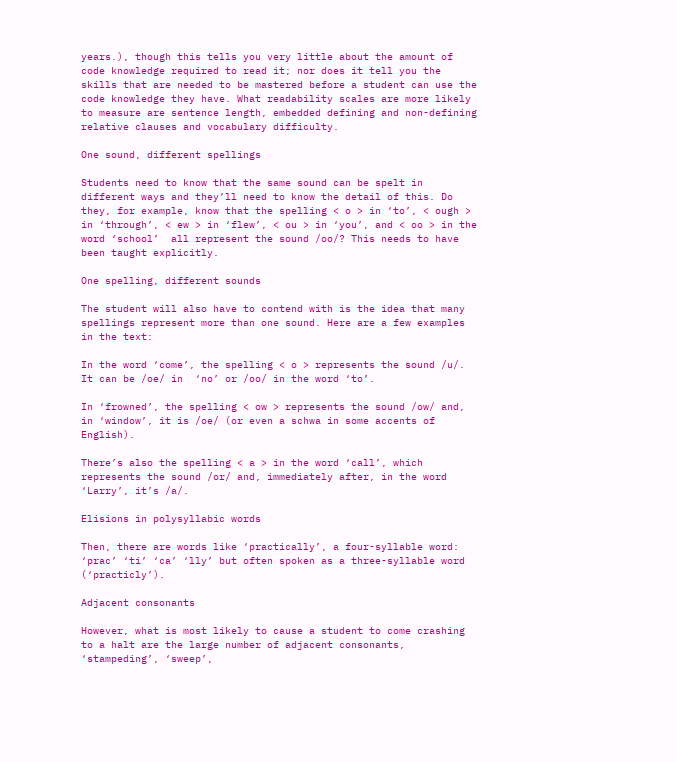years.), though this tells you very little about the amount of code knowledge required to read it; nor does it tell you the skills that are needed to be mastered before a student can use the code knowledge they have. What readability scales are more likely to measure are sentence length, embedded defining and non-defining relative clauses and vocabulary difficulty.

One sound, different spellings

Students need to know that the same sound can be spelt in different ways and they’ll need to know the detail of this. Do they, for example, know that the spelling < o > in ‘to’, < ough > in ‘through’, < ew > in ‘flew’, < ou > in ‘you’, and < oo > in the word ‘school’  all represent the sound /oo/? This needs to have been taught explicitly.

One spelling, different sounds

The student will also have to contend with is the idea that many spellings represent more than one sound. Here are a few examples in the text:

In the word ‘come’, the spelling < o > represents the sound /u/. It can be /oe/ in  ‘no’ or /oo/ in the word ‘to’.

In ‘frowned’, the spelling < ow > represents the sound /ow/ and, in ‘window’, it is /oe/ (or even a schwa in some accents of English).

There’s also the spelling < a > in the word ‘call’, which represents the sound /or/ and, immediately after, in the word ‘Larry’, it’s /a/.

Elisions in polysyllabic words

Then, there are words like ‘practically’, a four-syllable word: ‘prac’ ‘ti’ ‘ca’ ‘lly’ but often spoken as a three-syllable word (‘practicly’).

Adjacent consonants

However, what is most likely to cause a student to come crashing to a halt are the large number of adjacent consonants, ‘stampeding’, ‘sweep’,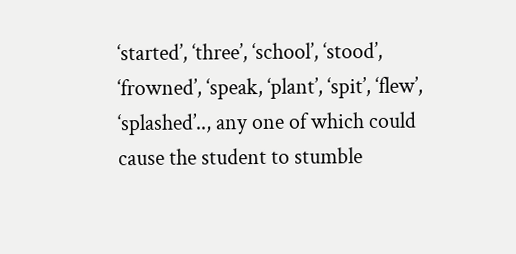‘started’, ‘three’, ‘school’, ‘stood’, ‘frowned’, ‘speak, ‘plant’, ‘spit’, ‘flew’, ‘splashed’.., any one of which could cause the student to stumble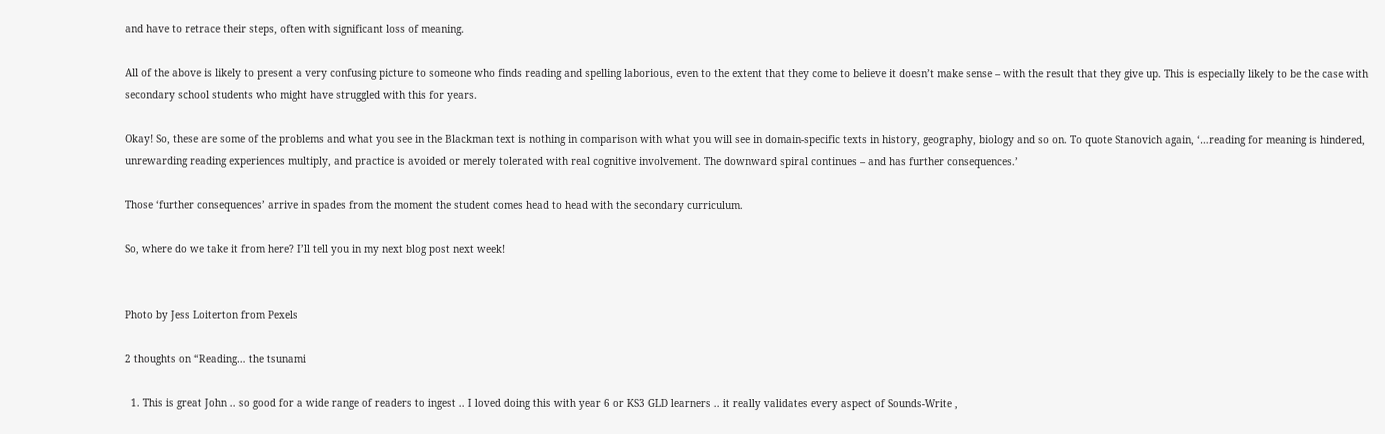and have to retrace their steps, often with significant loss of meaning.

All of the above is likely to present a very confusing picture to someone who finds reading and spelling laborious, even to the extent that they come to believe it doesn’t make sense – with the result that they give up. This is especially likely to be the case with secondary school students who might have struggled with this for years.

Okay! So, these are some of the problems and what you see in the Blackman text is nothing in comparison with what you will see in domain-specific texts in history, geography, biology and so on. To quote Stanovich again, ‘…reading for meaning is hindered, unrewarding reading experiences multiply, and practice is avoided or merely tolerated with real cognitive involvement. The downward spiral continues – and has further consequences.’

Those ‘further consequences’ arrive in spades from the moment the student comes head to head with the secondary curriculum.

So, where do we take it from here? I’ll tell you in my next blog post next week!


Photo by Jess Loiterton from Pexels

2 thoughts on “Reading… the tsunami

  1. This is great John .. so good for a wide range of readers to ingest .. I loved doing this with year 6 or KS3 GLD learners .. it really validates every aspect of Sounds-Write ,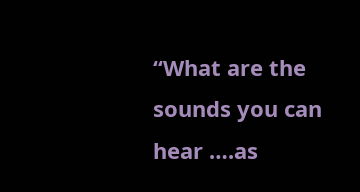“What are the sounds you can hear ….as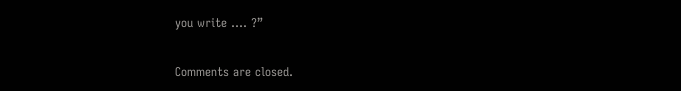you write …. ?”

Comments are closed.